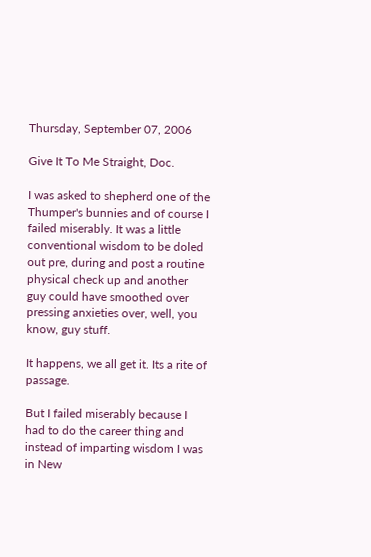Thursday, September 07, 2006

Give It To Me Straight, Doc.

I was asked to shepherd one of the Thumper's bunnies and of course I failed miserably. It was a little conventional wisdom to be doled out pre, during and post a routine physical check up and another guy could have smoothed over pressing anxieties over, well, you know, guy stuff.

It happens, we all get it. Its a rite of passage.

But I failed miserably because I had to do the career thing and instead of imparting wisdom I was in New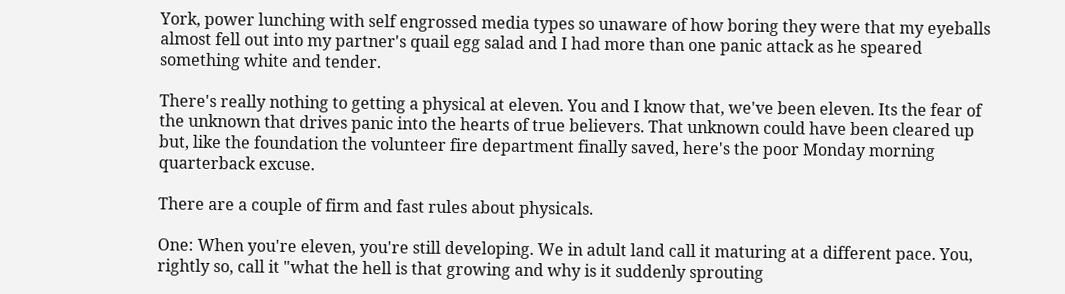York, power lunching with self engrossed media types so unaware of how boring they were that my eyeballs almost fell out into my partner's quail egg salad and I had more than one panic attack as he speared something white and tender.

There's really nothing to getting a physical at eleven. You and I know that, we've been eleven. Its the fear of the unknown that drives panic into the hearts of true believers. That unknown could have been cleared up but, like the foundation the volunteer fire department finally saved, here's the poor Monday morning quarterback excuse.

There are a couple of firm and fast rules about physicals.

One: When you're eleven, you're still developing. We in adult land call it maturing at a different pace. You, rightly so, call it "what the hell is that growing and why is it suddenly sprouting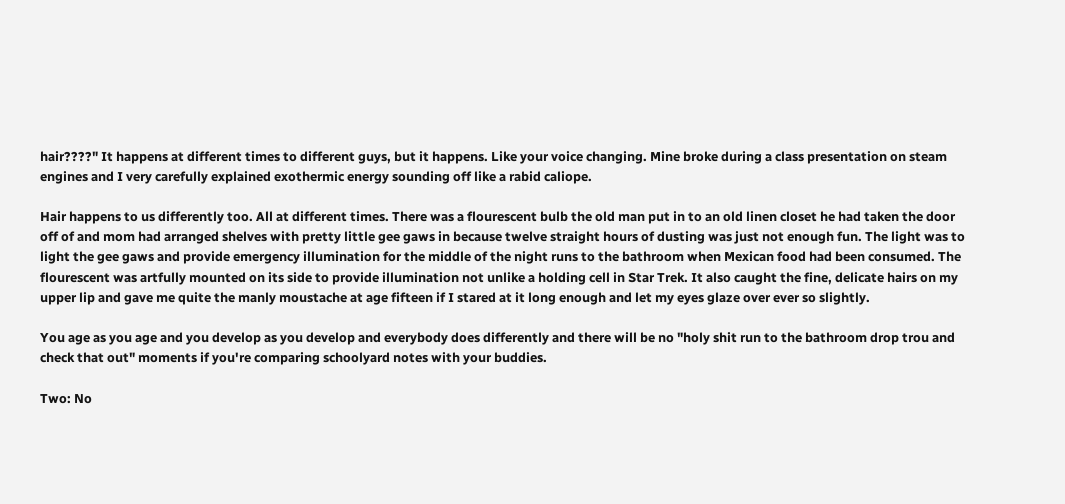hair????" It happens at different times to different guys, but it happens. Like your voice changing. Mine broke during a class presentation on steam engines and I very carefully explained exothermic energy sounding off like a rabid caliope.

Hair happens to us differently too. All at different times. There was a flourescent bulb the old man put in to an old linen closet he had taken the door off of and mom had arranged shelves with pretty little gee gaws in because twelve straight hours of dusting was just not enough fun. The light was to light the gee gaws and provide emergency illumination for the middle of the night runs to the bathroom when Mexican food had been consumed. The flourescent was artfully mounted on its side to provide illumination not unlike a holding cell in Star Trek. It also caught the fine, delicate hairs on my upper lip and gave me quite the manly moustache at age fifteen if I stared at it long enough and let my eyes glaze over ever so slightly.

You age as you age and you develop as you develop and everybody does differently and there will be no "holy shit run to the bathroom drop trou and check that out" moments if you're comparing schoolyard notes with your buddies.

Two: No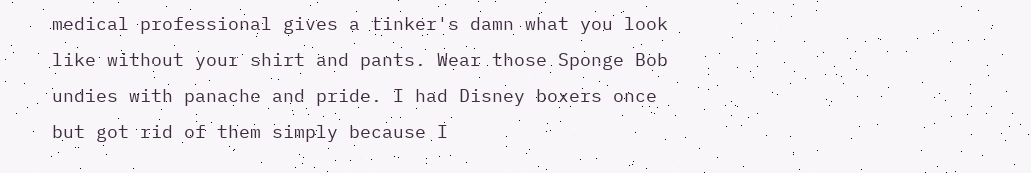medical professional gives a tinker's damn what you look like without your shirt and pants. Wear those Sponge Bob undies with panache and pride. I had Disney boxers once but got rid of them simply because I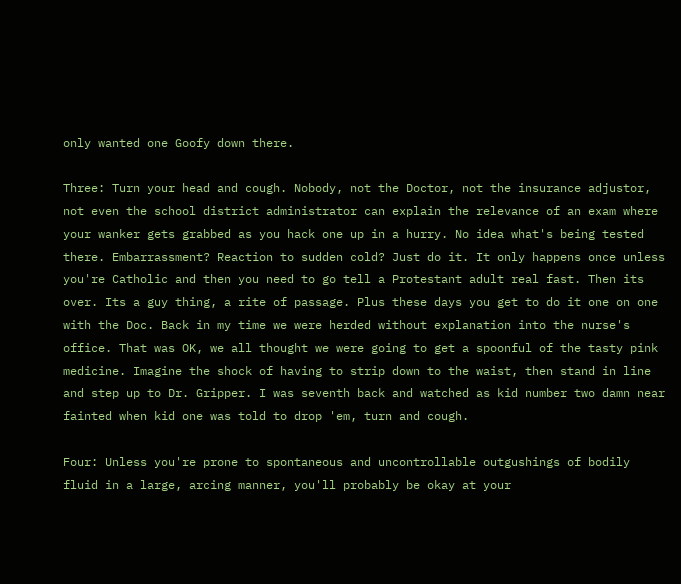only wanted one Goofy down there.

Three: Turn your head and cough. Nobody, not the Doctor, not the insurance adjustor, not even the school district administrator can explain the relevance of an exam where your wanker gets grabbed as you hack one up in a hurry. No idea what's being tested there. Embarrassment? Reaction to sudden cold? Just do it. It only happens once unless you're Catholic and then you need to go tell a Protestant adult real fast. Then its over. Its a guy thing, a rite of passage. Plus these days you get to do it one on one with the Doc. Back in my time we were herded without explanation into the nurse's office. That was OK, we all thought we were going to get a spoonful of the tasty pink medicine. Imagine the shock of having to strip down to the waist, then stand in line and step up to Dr. Gripper. I was seventh back and watched as kid number two damn near fainted when kid one was told to drop 'em, turn and cough.

Four: Unless you're prone to spontaneous and uncontrollable outgushings of bodily fluid in a large, arcing manner, you'll probably be okay at your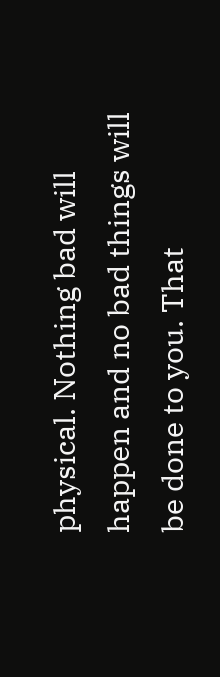physical. Nothing bad will happen and no bad things will be done to you. That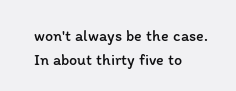won't always be the case. In about thirty five to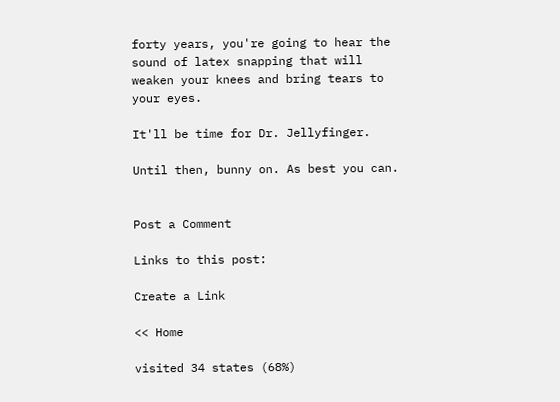forty years, you're going to hear the sound of latex snapping that will weaken your knees and bring tears to your eyes.

It'll be time for Dr. Jellyfinger.

Until then, bunny on. As best you can.


Post a Comment

Links to this post:

Create a Link

<< Home

visited 34 states (68%)